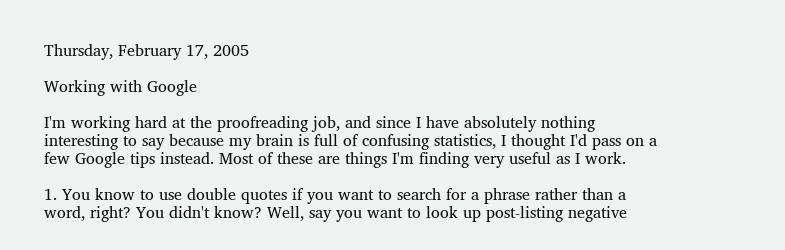Thursday, February 17, 2005

Working with Google

I'm working hard at the proofreading job, and since I have absolutely nothing interesting to say because my brain is full of confusing statistics, I thought I'd pass on a few Google tips instead. Most of these are things I'm finding very useful as I work.

1. You know to use double quotes if you want to search for a phrase rather than a word, right? You didn't know? Well, say you want to look up post-listing negative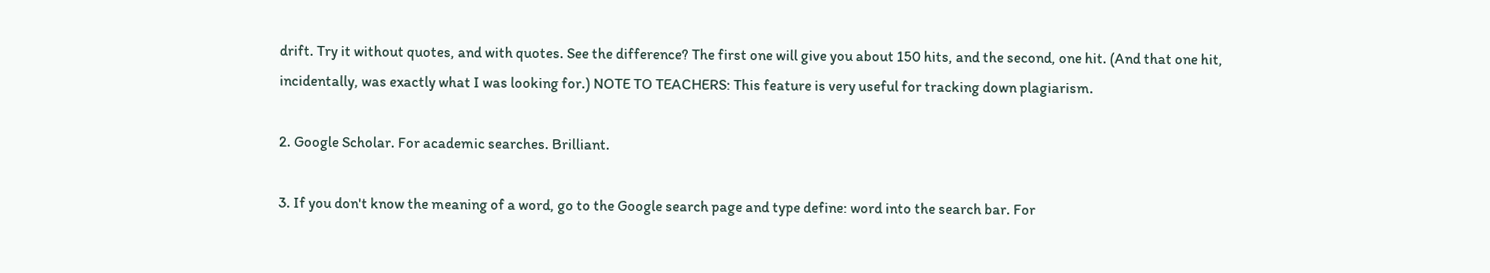drift. Try it without quotes, and with quotes. See the difference? The first one will give you about 150 hits, and the second, one hit. (And that one hit, incidentally, was exactly what I was looking for.) NOTE TO TEACHERS: This feature is very useful for tracking down plagiarism.

2. Google Scholar. For academic searches. Brilliant.

3. If you don't know the meaning of a word, go to the Google search page and type define: word into the search bar. For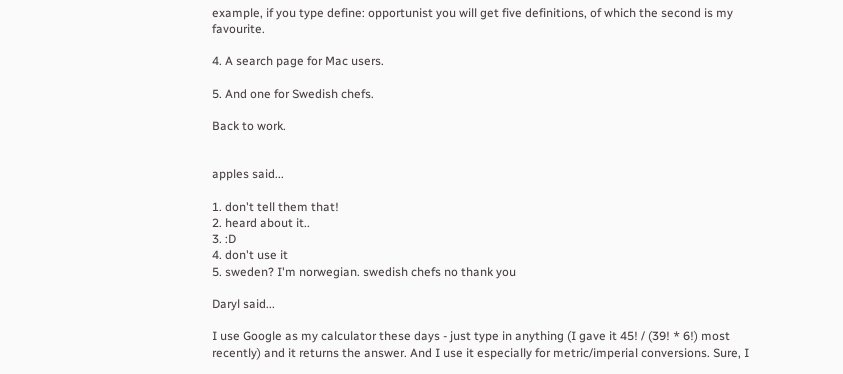example, if you type define: opportunist you will get five definitions, of which the second is my favourite.

4. A search page for Mac users.

5. And one for Swedish chefs.

Back to work.


apples said...

1. don't tell them that!
2. heard about it..
3. :D
4. don't use it
5. sweden? I'm norwegian. swedish chefs no thank you

Daryl said...

I use Google as my calculator these days - just type in anything (I gave it 45! / (39! * 6!) most recently) and it returns the answer. And I use it especially for metric/imperial conversions. Sure, I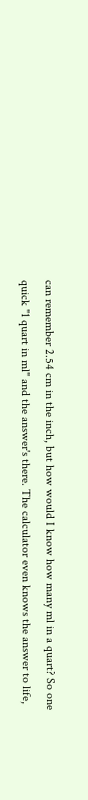can remember 2.54 cm in the inch, but how would I know how many ml in a quart? So one quick "1 quart in ml" and the answer's there. The calculator even knows the answer to life,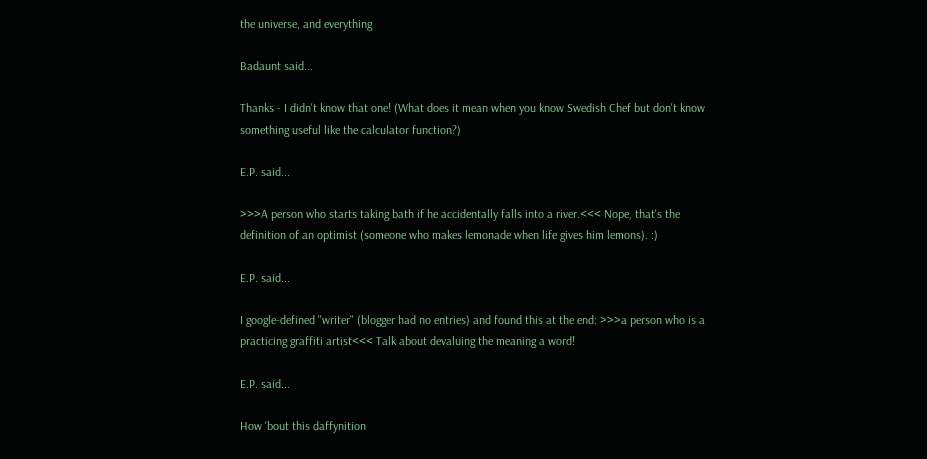the universe, and everything

Badaunt said...

Thanks - I didn't know that one! (What does it mean when you know Swedish Chef but don't know something useful like the calculator function?)

E.P. said...

>>>A person who starts taking bath if he accidentally falls into a river.<<< Nope, that's the definition of an optimist (someone who makes lemonade when life gives him lemons). :)

E.P. said...

I google-defined "writer" (blogger had no entries) and found this at the end: >>>a person who is a practicing graffiti artist<<< Talk about devaluing the meaning a word!

E.P. said...

How 'bout this daffynition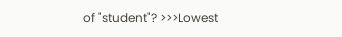of "student"? >>>Lowest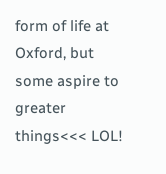form of life at Oxford, but some aspire to greater things<<< LOL!